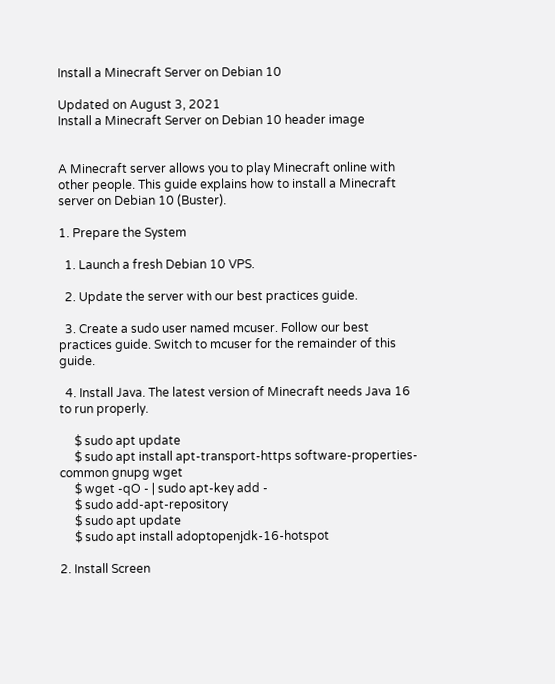Install a Minecraft Server on Debian 10

Updated on August 3, 2021
Install a Minecraft Server on Debian 10 header image


A Minecraft server allows you to play Minecraft online with other people. This guide explains how to install a Minecraft server on Debian 10 (Buster).

1. Prepare the System

  1. Launch a fresh Debian 10 VPS.

  2. Update the server with our best practices guide.

  3. Create a sudo user named mcuser. Follow our best practices guide. Switch to mcuser for the remainder of this guide.

  4. Install Java. The latest version of Minecraft needs Java 16 to run properly.

     $ sudo apt update
     $ sudo apt install apt-transport-https software-properties-common gnupg wget
     $ wget -qO - | sudo apt-key add -
     $ sudo add-apt-repository
     $ sudo apt update
     $ sudo apt install adoptopenjdk-16-hotspot

2. Install Screen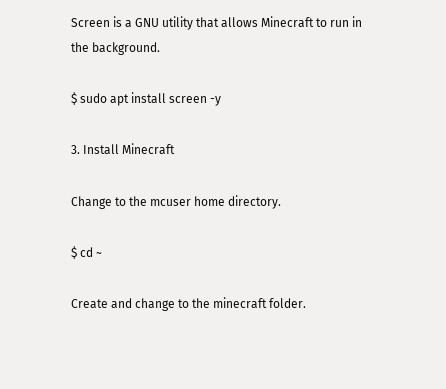Screen is a GNU utility that allows Minecraft to run in the background.

$ sudo apt install screen -y

3. Install Minecraft

Change to the mcuser home directory.

$ cd ~

Create and change to the minecraft folder.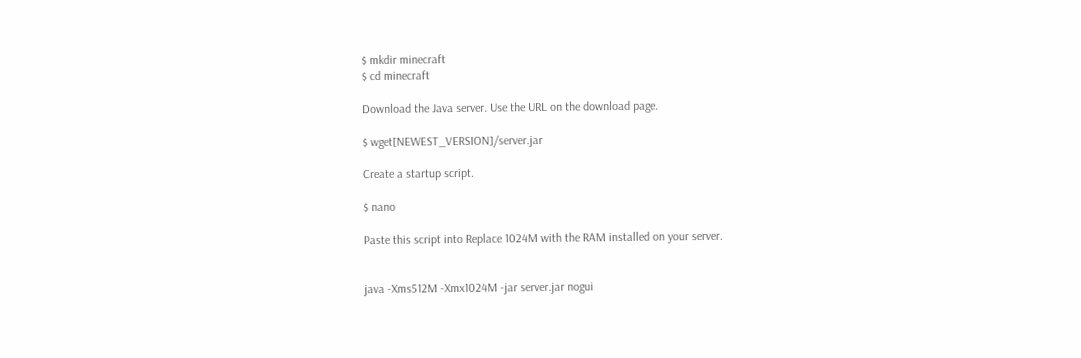$ mkdir minecraft
$ cd minecraft

Download the Java server. Use the URL on the download page.

$ wget[NEWEST_VERSION]/server.jar

Create a startup script.

$ nano

Paste this script into Replace 1024M with the RAM installed on your server.


java -Xms512M -Xmx1024M -jar server.jar nogui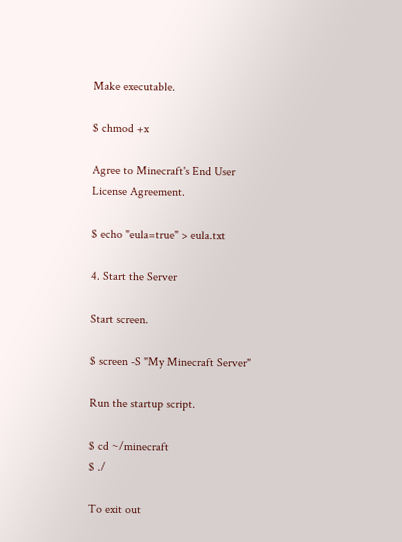Make executable.

$ chmod +x

Agree to Minecraft's End User License Agreement.

$ echo "eula=true" > eula.txt

4. Start the Server

Start screen.

$ screen -S "My Minecraft Server"

Run the startup script.

$ cd ~/minecraft
$ ./

To exit out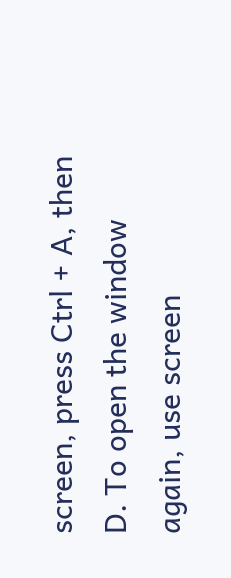screen, press Ctrl + A, then D. To open the window again, use screen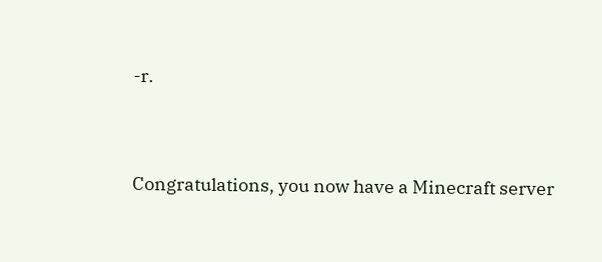-r.


Congratulations, you now have a Minecraft server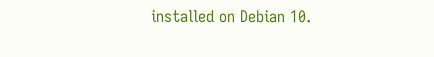installed on Debian 10.